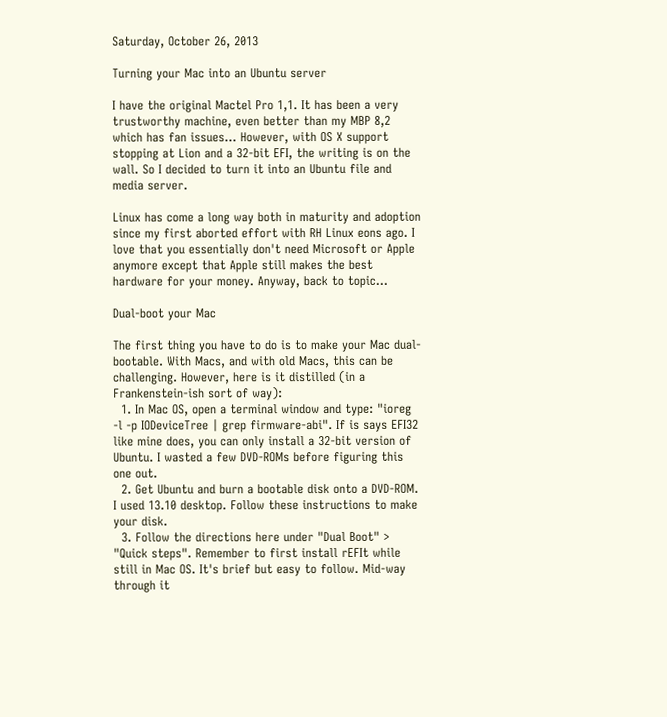Saturday, October 26, 2013

Turning your Mac into an Ubuntu server

I have the original Mactel Pro 1,1. It has been a very trustworthy machine, even better than my MBP 8,2 which has fan issues... However, with OS X support stopping at Lion and a 32-bit EFI, the writing is on the wall. So I decided to turn it into an Ubuntu file and media server.

Linux has come a long way both in maturity and adoption since my first aborted effort with RH Linux eons ago. I love that you essentially don't need Microsoft or Apple anymore except that Apple still makes the best hardware for your money. Anyway, back to topic...

Dual-boot your Mac

The first thing you have to do is to make your Mac dual-bootable. With Macs, and with old Macs, this can be challenging. However, here is it distilled (in a Frankenstein-ish sort of way):
  1. In Mac OS, open a terminal window and type: "ioreg -l -p IODeviceTree | grep firmware-abi". If is says EFI32 like mine does, you can only install a 32-bit version of Ubuntu. I wasted a few DVD-ROMs before figuring this one out.
  2. Get Ubuntu and burn a bootable disk onto a DVD-ROM. I used 13.10 desktop. Follow these instructions to make your disk.
  3. Follow the directions here under "Dual Boot" > "Quick steps". Remember to first install rEFIt while still in Mac OS. It's brief but easy to follow. Mid-way through it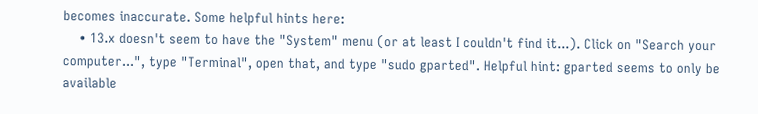becomes inaccurate. Some helpful hints here:
    • 13.x doesn't seem to have the "System" menu (or at least I couldn't find it...). Click on "Search your computer...", type "Terminal", open that, and type "sudo gparted". Helpful hint: gparted seems to only be available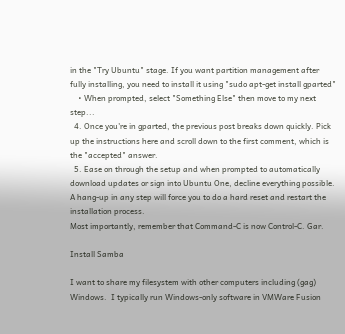in the "Try Ubuntu" stage. If you want partition management after fully installing, you need to install it using "sudo apt-get install gparted"
    • When prompted, select "Something Else" then move to my next step...
  4. Once you're in gparted, the previous post breaks down quickly. Pick up the instructions here and scroll down to the first comment, which is the "accepted" answer.
  5. Ease on through the setup and when prompted to automatically download updates or sign into Ubuntu One, decline everything possible. A hang-up in any step will force you to do a hard reset and restart the installation process.
Most importantly, remember that Command-C is now Control-C. Gar.

Install Samba

I want to share my filesystem with other computers including (gag) Windows.  I typically run Windows-only software in VMWare Fusion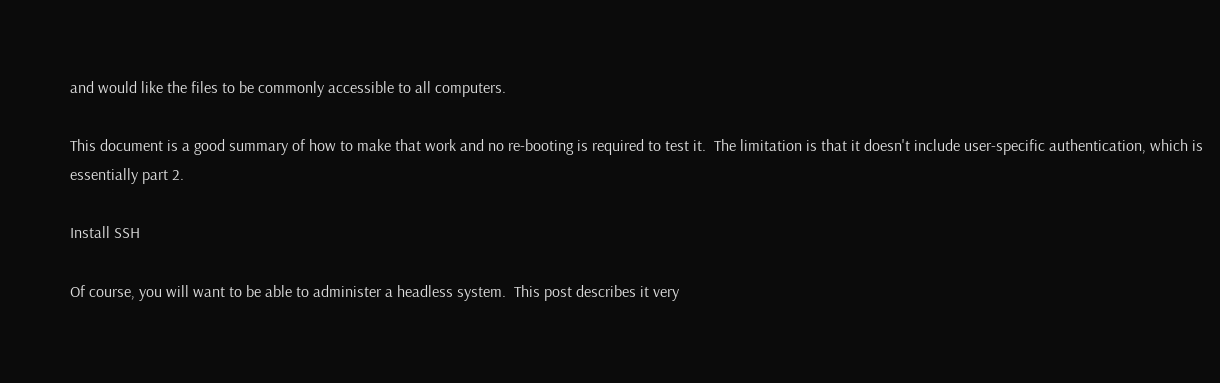and would like the files to be commonly accessible to all computers.

This document is a good summary of how to make that work and no re-booting is required to test it.  The limitation is that it doesn't include user-specific authentication, which is essentially part 2.

Install SSH

Of course, you will want to be able to administer a headless system.  This post describes it very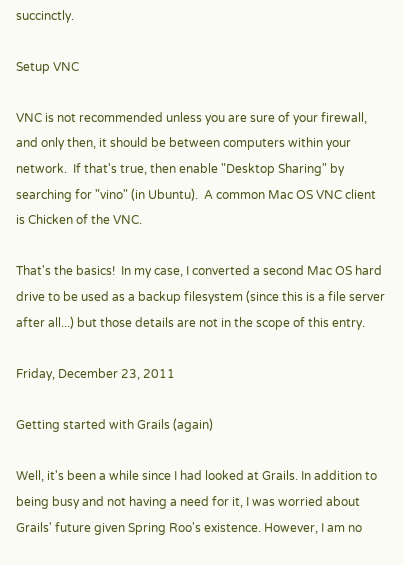succinctly.

Setup VNC

VNC is not recommended unless you are sure of your firewall, and only then, it should be between computers within your network.  If that's true, then enable "Desktop Sharing" by searching for "vino" (in Ubuntu).  A common Mac OS VNC client is Chicken of the VNC.

That's the basics!  In my case, I converted a second Mac OS hard drive to be used as a backup filesystem (since this is a file server after all...) but those details are not in the scope of this entry.

Friday, December 23, 2011

Getting started with Grails (again)

Well, it's been a while since I had looked at Grails. In addition to being busy and not having a need for it, I was worried about Grails' future given Spring Roo's existence. However, I am no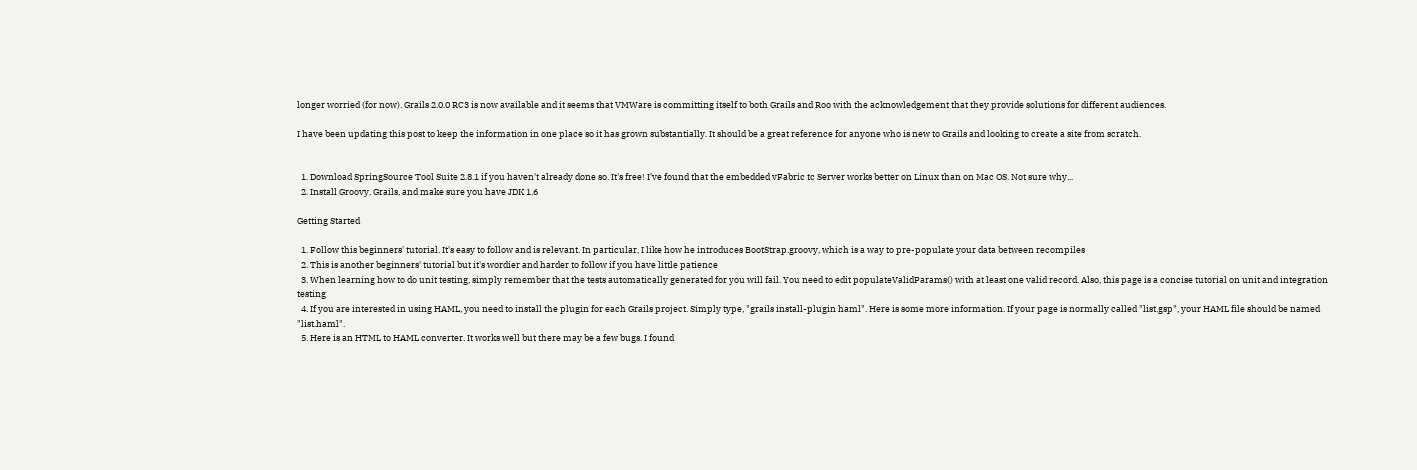longer worried (for now). Grails 2.0.0 RC3 is now available and it seems that VMWare is committing itself to both Grails and Roo with the acknowledgement that they provide solutions for different audiences.

I have been updating this post to keep the information in one place so it has grown substantially. It should be a great reference for anyone who is new to Grails and looking to create a site from scratch.


  1. Download SpringSource Tool Suite 2.8.1 if you haven't already done so. It's free! I've found that the embedded vFabric tc Server works better on Linux than on Mac OS. Not sure why...
  2. Install Groovy, Grails, and make sure you have JDK 1.6

Getting Started

  1. Follow this beginners' tutorial. It's easy to follow and is relevant. In particular, I like how he introduces BootStrap.groovy, which is a way to pre-populate your data between recompiles
  2. This is another beginners' tutorial but it's wordier and harder to follow if you have little patience
  3. When learning how to do unit testing, simply remember that the tests automatically generated for you will fail. You need to edit populateValidParams() with at least one valid record. Also, this page is a concise tutorial on unit and integration testing
  4. If you are interested in using HAML, you need to install the plugin for each Grails project. Simply type, "grails install-plugin haml". Here is some more information. If your page is normally called "list.gsp", your HAML file should be named "list.haml".
  5. Here is an HTML to HAML converter. It works well but there may be a few bugs. I found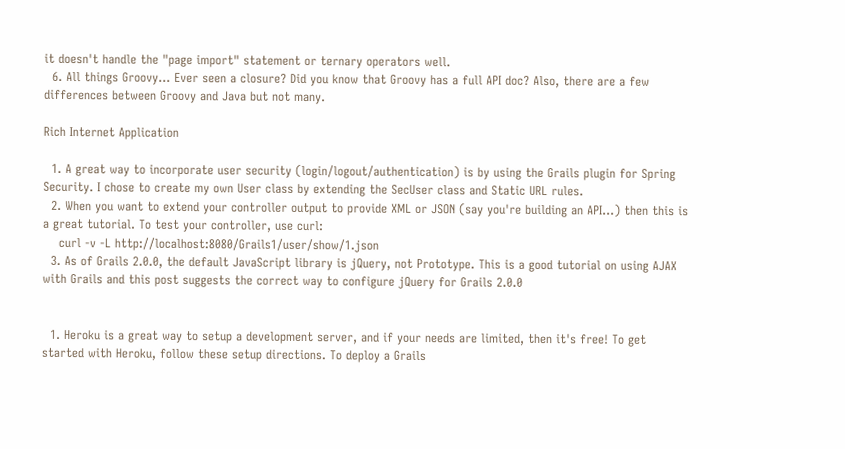it doesn't handle the "page import" statement or ternary operators well.
  6. All things Groovy... Ever seen a closure? Did you know that Groovy has a full API doc? Also, there are a few differences between Groovy and Java but not many.

Rich Internet Application

  1. A great way to incorporate user security (login/logout/authentication) is by using the Grails plugin for Spring Security. I chose to create my own User class by extending the SecUser class and Static URL rules.
  2. When you want to extend your controller output to provide XML or JSON (say you're building an API...) then this is a great tutorial. To test your controller, use curl:
    curl -v -L http://localhost:8080/Grails1/user/show/1.json
  3. As of Grails 2.0.0, the default JavaScript library is jQuery, not Prototype. This is a good tutorial on using AJAX with Grails and this post suggests the correct way to configure jQuery for Grails 2.0.0


  1. Heroku is a great way to setup a development server, and if your needs are limited, then it's free! To get started with Heroku, follow these setup directions. To deploy a Grails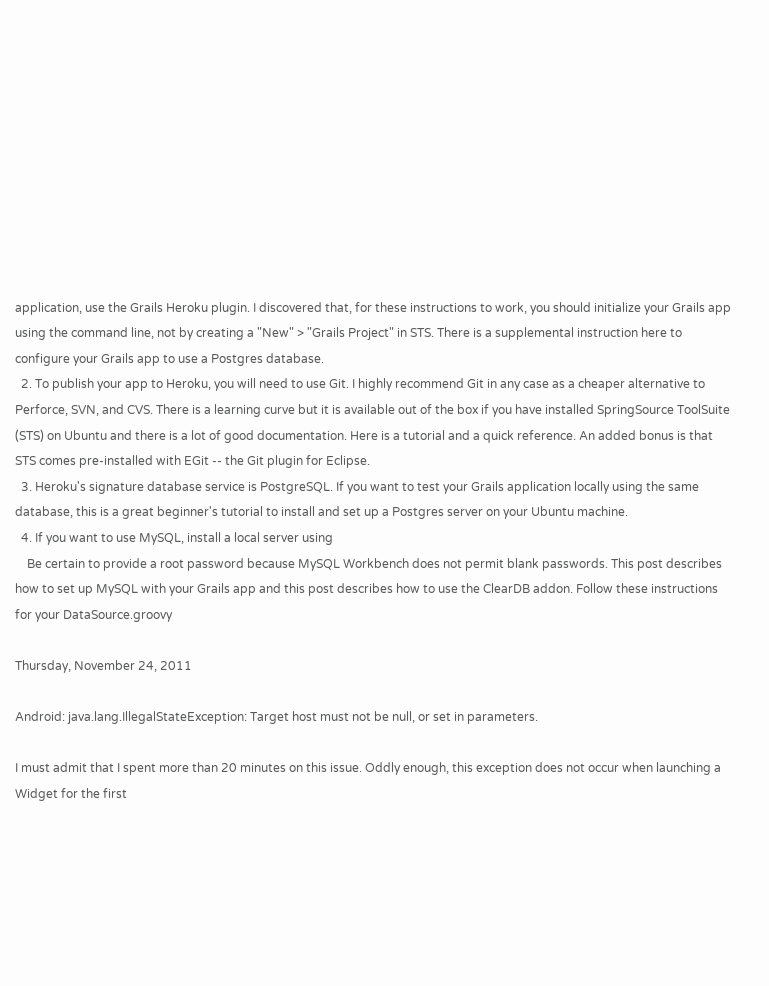application, use the Grails Heroku plugin. I discovered that, for these instructions to work, you should initialize your Grails app using the command line, not by creating a "New" > "Grails Project" in STS. There is a supplemental instruction here to configure your Grails app to use a Postgres database.
  2. To publish your app to Heroku, you will need to use Git. I highly recommend Git in any case as a cheaper alternative to Perforce, SVN, and CVS. There is a learning curve but it is available out of the box if you have installed SpringSource ToolSuite (STS) on Ubuntu and there is a lot of good documentation. Here is a tutorial and a quick reference. An added bonus is that STS comes pre-installed with EGit -- the Git plugin for Eclipse.
  3. Heroku's signature database service is PostgreSQL. If you want to test your Grails application locally using the same database, this is a great beginner's tutorial to install and set up a Postgres server on your Ubuntu machine.
  4. If you want to use MySQL, install a local server using
    Be certain to provide a root password because MySQL Workbench does not permit blank passwords. This post describes how to set up MySQL with your Grails app and this post describes how to use the ClearDB addon. Follow these instructions for your DataSource.groovy

Thursday, November 24, 2011

Android: java.lang.IllegalStateException: Target host must not be null, or set in parameters.

I must admit that I spent more than 20 minutes on this issue. Oddly enough, this exception does not occur when launching a Widget for the first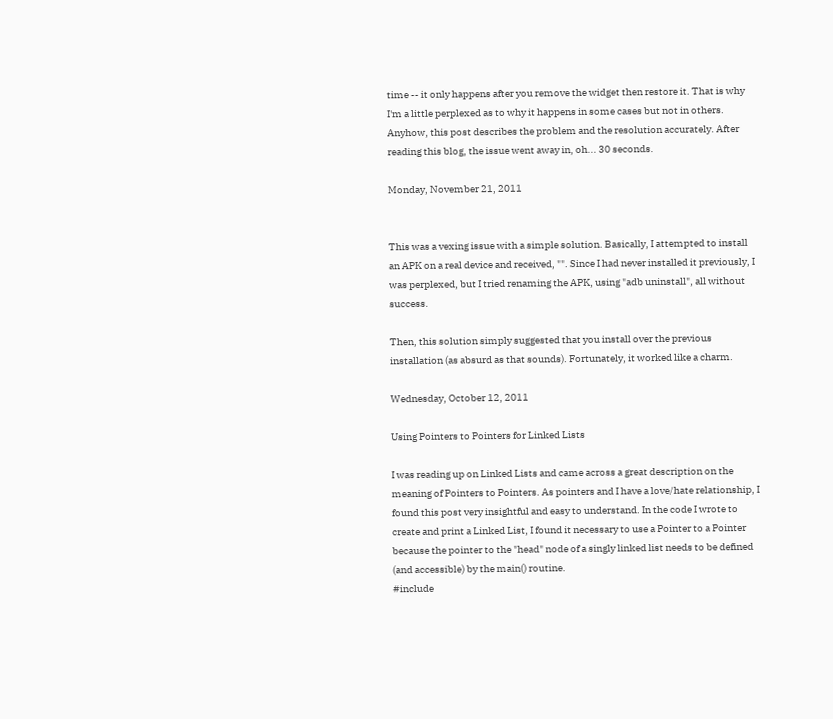time -- it only happens after you remove the widget then restore it. That is why I'm a little perplexed as to why it happens in some cases but not in others. Anyhow, this post describes the problem and the resolution accurately. After reading this blog, the issue went away in, oh... 30 seconds.

Monday, November 21, 2011


This was a vexing issue with a simple solution. Basically, I attempted to install an APK on a real device and received, "". Since I had never installed it previously, I was perplexed, but I tried renaming the APK, using "adb uninstall", all without success.

Then, this solution simply suggested that you install over the previous installation (as absurd as that sounds). Fortunately, it worked like a charm.

Wednesday, October 12, 2011

Using Pointers to Pointers for Linked Lists

I was reading up on Linked Lists and came across a great description on the meaning of Pointers to Pointers. As pointers and I have a love/hate relationship, I found this post very insightful and easy to understand. In the code I wrote to create and print a Linked List, I found it necessary to use a Pointer to a Pointer because the pointer to the "head" node of a singly linked list needs to be defined (and accessible) by the main() routine.
#include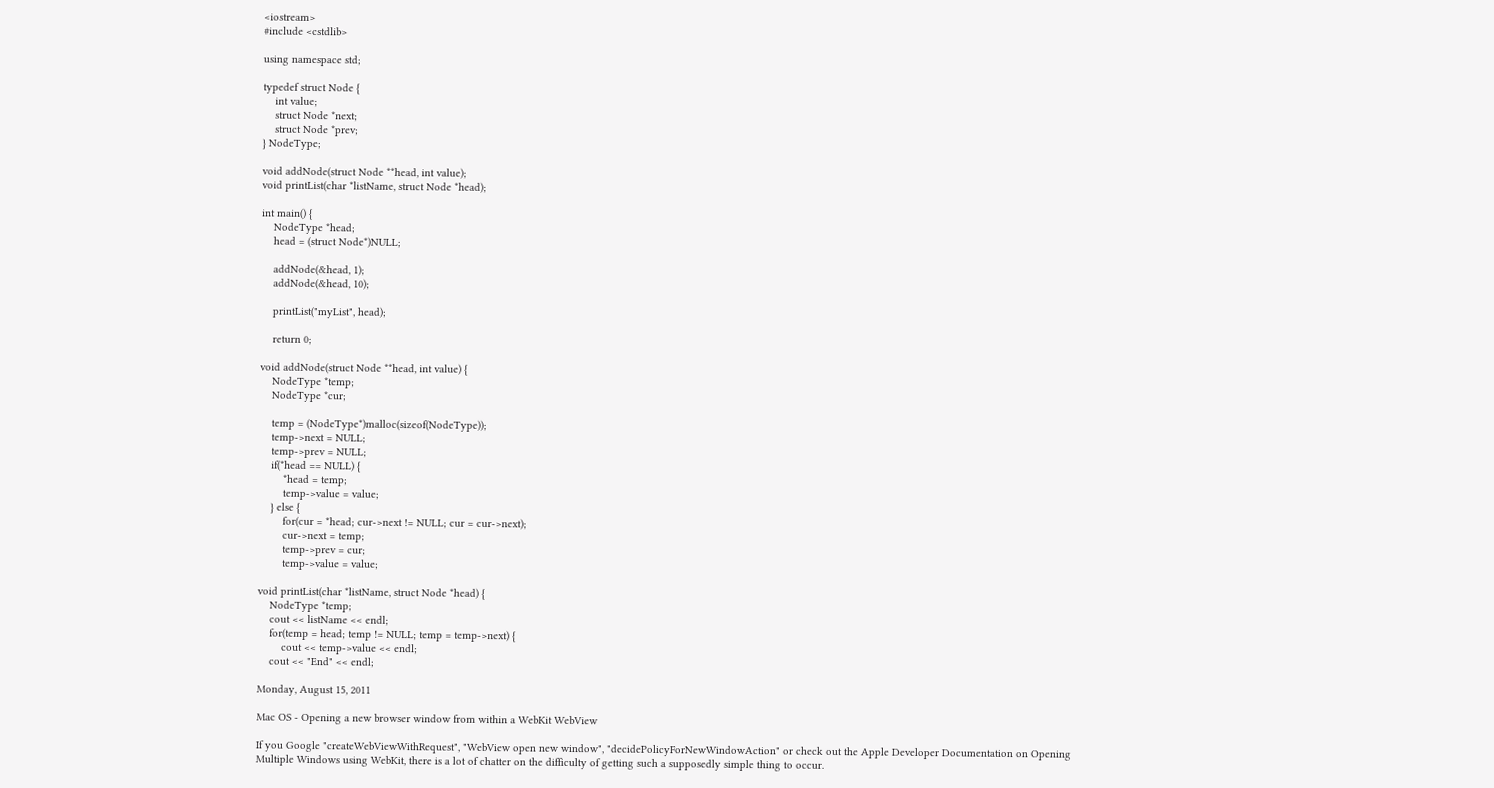<iostream>
#include <cstdlib>

using namespace std;

typedef struct Node {
    int value;
    struct Node *next;
    struct Node *prev;
} NodeType;

void addNode(struct Node **head, int value);
void printList(char *listName, struct Node *head);

int main() {
    NodeType *head;
    head = (struct Node*)NULL;

    addNode(&head, 1);
    addNode(&head, 10);

    printList("myList", head);

    return 0;

void addNode(struct Node **head, int value) {
    NodeType *temp;
    NodeType *cur;

    temp = (NodeType*)malloc(sizeof(NodeType));
    temp->next = NULL;
    temp->prev = NULL;
    if(*head == NULL) {
        *head = temp;
        temp->value = value;
    } else {
        for(cur = *head; cur->next != NULL; cur = cur->next);
        cur->next = temp;
        temp->prev = cur;
        temp->value = value;

void printList(char *listName, struct Node *head) {
    NodeType *temp;
    cout << listName << endl;
    for(temp = head; temp != NULL; temp = temp->next) {
        cout << temp->value << endl;
    cout << "End" << endl;

Monday, August 15, 2011

Mac OS - Opening a new browser window from within a WebKit WebView

If you Google "createWebViewWithRequest", "WebView open new window", "decidePolicyForNewWindowAction" or check out the Apple Developer Documentation on Opening Multiple Windows using WebKit, there is a lot of chatter on the difficulty of getting such a supposedly simple thing to occur.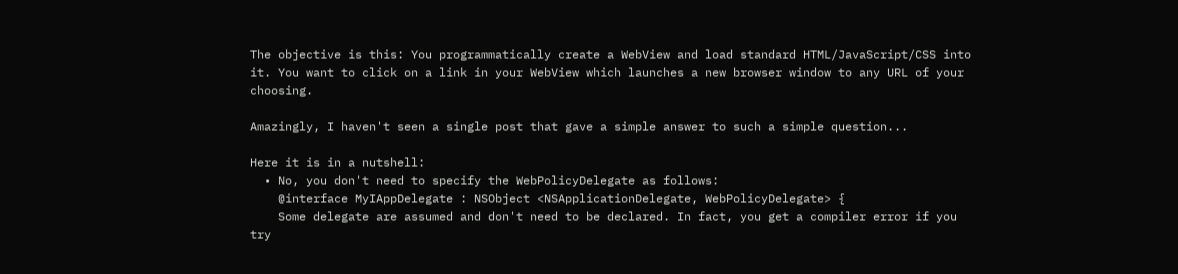The objective is this: You programmatically create a WebView and load standard HTML/JavaScript/CSS into it. You want to click on a link in your WebView which launches a new browser window to any URL of your choosing.

Amazingly, I haven't seen a single post that gave a simple answer to such a simple question...

Here it is in a nutshell:
  • No, you don't need to specify the WebPolicyDelegate as follows:
    @interface MyIAppDelegate : NSObject <NSApplicationDelegate, WebPolicyDelegate> {
    Some delegate are assumed and don't need to be declared. In fact, you get a compiler error if you try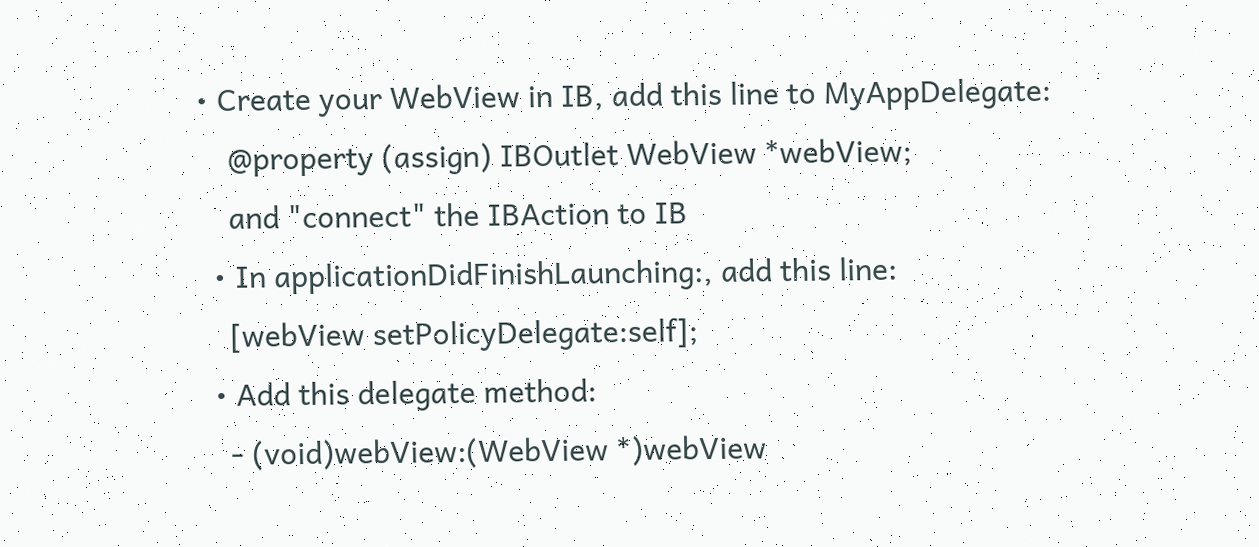• Create your WebView in IB, add this line to MyAppDelegate:
    @property (assign) IBOutlet WebView *webView;
    and "connect" the IBAction to IB
  • In applicationDidFinishLaunching:, add this line:
    [webView setPolicyDelegate:self];
  • Add this delegate method:
    - (void)webView:(WebView *)webView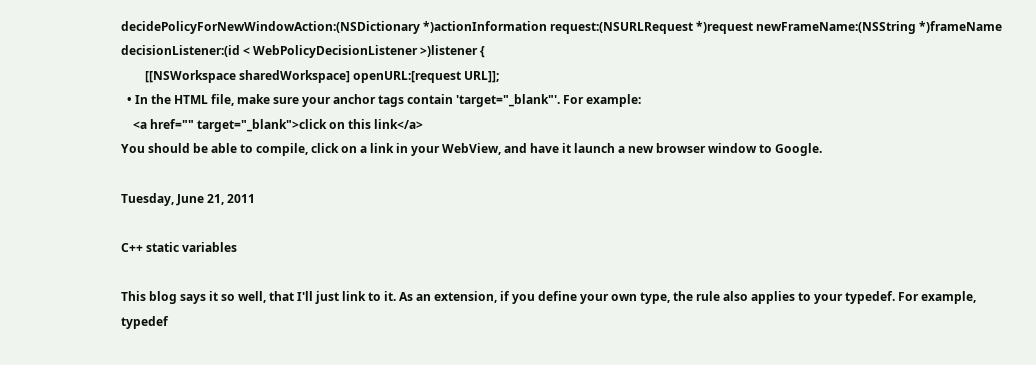decidePolicyForNewWindowAction:(NSDictionary *)actionInformation request:(NSURLRequest *)request newFrameName:(NSString *)frameName decisionListener:(id < WebPolicyDecisionListener >)listener {
        [[NSWorkspace sharedWorkspace] openURL:[request URL]];
  • In the HTML file, make sure your anchor tags contain 'target="_blank"'. For example:
    <a href="" target="_blank">click on this link</a>
You should be able to compile, click on a link in your WebView, and have it launch a new browser window to Google.

Tuesday, June 21, 2011

C++ static variables

This blog says it so well, that I'll just link to it. As an extension, if you define your own type, the rule also applies to your typedef. For example,
typedef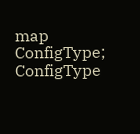map ConfigType;
ConfigType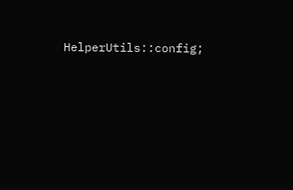HelperUtils::config;